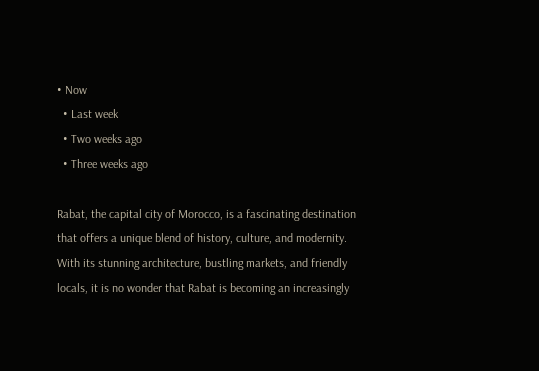• Now
  • Last week
  • Two weeks ago
  • Three weeks ago

Rabat, the capital city of Morocco, is a fascinating destination that offers a unique blend of history, culture, and modernity. With its stunning architecture, bustling markets, and friendly locals, it is no wonder that Rabat is becoming an increasingly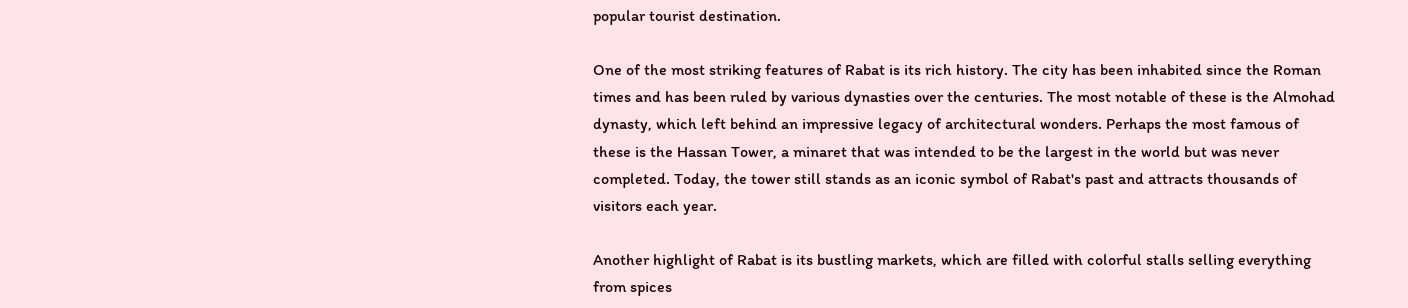popular tourist destination.

One of the most striking features of Rabat is its rich history. The city has been inhabited since the Roman times and has been ruled by various dynasties over the centuries. The most notable of these is the Almohad dynasty, which left behind an impressive legacy of architectural wonders. Perhaps the most famous of these is the Hassan Tower, a minaret that was intended to be the largest in the world but was never completed. Today, the tower still stands as an iconic symbol of Rabat's past and attracts thousands of visitors each year.

Another highlight of Rabat is its bustling markets, which are filled with colorful stalls selling everything from spices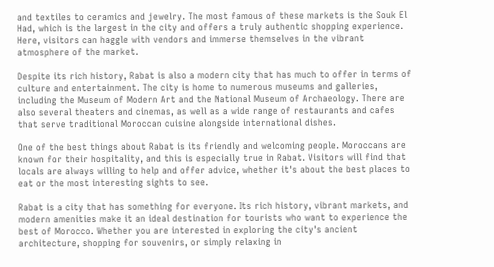and textiles to ceramics and jewelry. The most famous of these markets is the Souk El Had, which is the largest in the city and offers a truly authentic shopping experience. Here, visitors can haggle with vendors and immerse themselves in the vibrant atmosphere of the market.

Despite its rich history, Rabat is also a modern city that has much to offer in terms of culture and entertainment. The city is home to numerous museums and galleries, including the Museum of Modern Art and the National Museum of Archaeology. There are also several theaters and cinemas, as well as a wide range of restaurants and cafes that serve traditional Moroccan cuisine alongside international dishes.

One of the best things about Rabat is its friendly and welcoming people. Moroccans are known for their hospitality, and this is especially true in Rabat. Visitors will find that locals are always willing to help and offer advice, whether it's about the best places to eat or the most interesting sights to see.

Rabat is a city that has something for everyone. Its rich history, vibrant markets, and modern amenities make it an ideal destination for tourists who want to experience the best of Morocco. Whether you are interested in exploring the city's ancient architecture, shopping for souvenirs, or simply relaxing in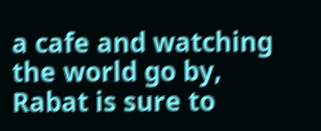a cafe and watching the world go by, Rabat is sure to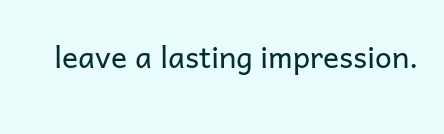leave a lasting impression.